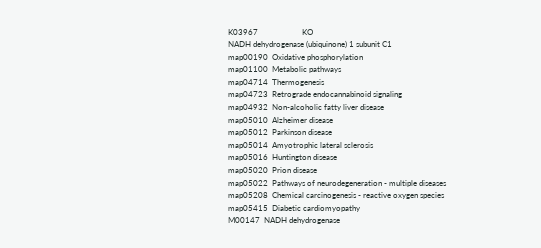K03967                      KO
NADH dehydrogenase (ubiquinone) 1 subunit C1
map00190  Oxidative phosphorylation
map01100  Metabolic pathways
map04714  Thermogenesis
map04723  Retrograde endocannabinoid signaling
map04932  Non-alcoholic fatty liver disease
map05010  Alzheimer disease
map05012  Parkinson disease
map05014  Amyotrophic lateral sclerosis
map05016  Huntington disease
map05020  Prion disease
map05022  Pathways of neurodegeneration - multiple diseases
map05208  Chemical carcinogenesis - reactive oxygen species
map05415  Diabetic cardiomyopathy
M00147  NADH dehydrogenase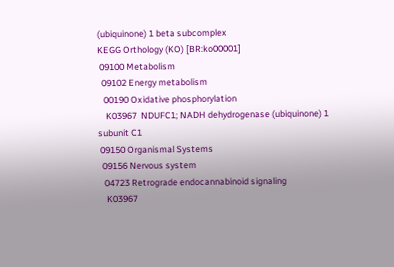(ubiquinone) 1 beta subcomplex
KEGG Orthology (KO) [BR:ko00001]
 09100 Metabolism
  09102 Energy metabolism
   00190 Oxidative phosphorylation
    K03967  NDUFC1; NADH dehydrogenase (ubiquinone) 1 subunit C1
 09150 Organismal Systems
  09156 Nervous system
   04723 Retrograde endocannabinoid signaling
    K03967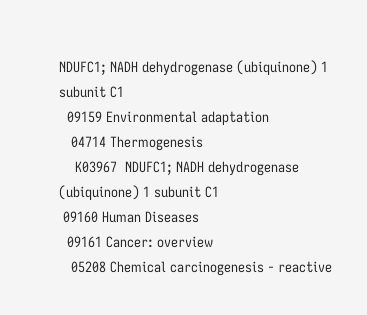NDUFC1; NADH dehydrogenase (ubiquinone) 1 subunit C1
  09159 Environmental adaptation
   04714 Thermogenesis
    K03967  NDUFC1; NADH dehydrogenase (ubiquinone) 1 subunit C1
 09160 Human Diseases
  09161 Cancer: overview
   05208 Chemical carcinogenesis - reactive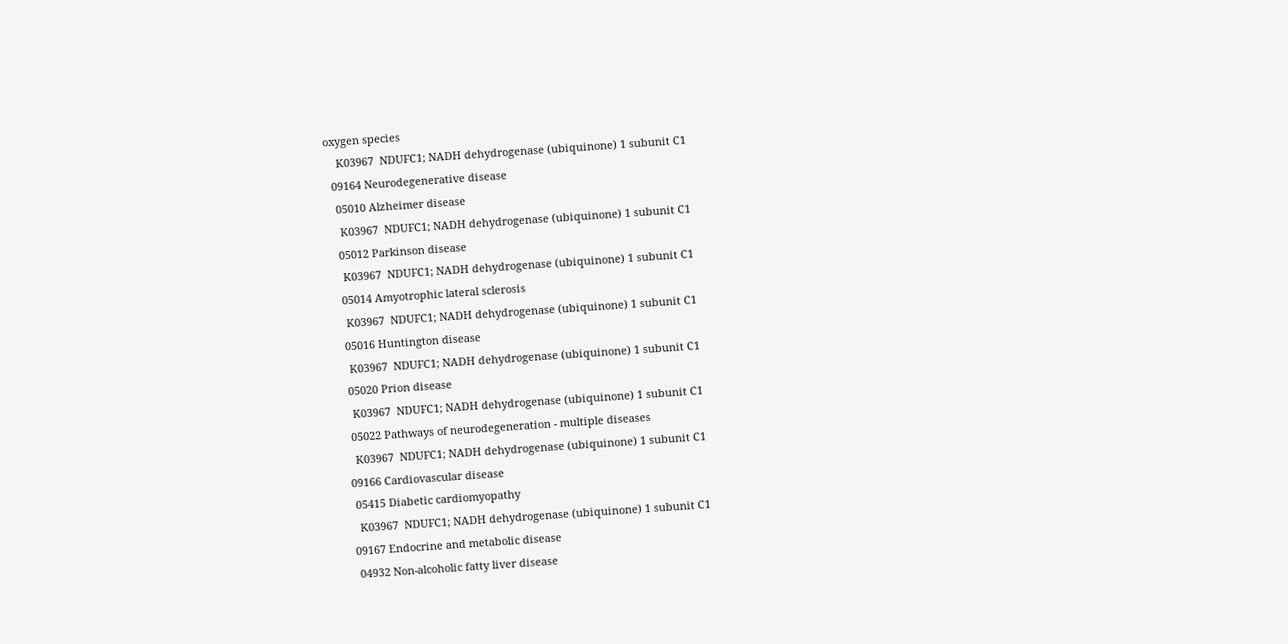oxygen species
    K03967  NDUFC1; NADH dehydrogenase (ubiquinone) 1 subunit C1
  09164 Neurodegenerative disease
   05010 Alzheimer disease
    K03967  NDUFC1; NADH dehydrogenase (ubiquinone) 1 subunit C1
   05012 Parkinson disease
    K03967  NDUFC1; NADH dehydrogenase (ubiquinone) 1 subunit C1
   05014 Amyotrophic lateral sclerosis
    K03967  NDUFC1; NADH dehydrogenase (ubiquinone) 1 subunit C1
   05016 Huntington disease
    K03967  NDUFC1; NADH dehydrogenase (ubiquinone) 1 subunit C1
   05020 Prion disease
    K03967  NDUFC1; NADH dehydrogenase (ubiquinone) 1 subunit C1
   05022 Pathways of neurodegeneration - multiple diseases
    K03967  NDUFC1; NADH dehydrogenase (ubiquinone) 1 subunit C1
  09166 Cardiovascular disease
   05415 Diabetic cardiomyopathy
    K03967  NDUFC1; NADH dehydrogenase (ubiquinone) 1 subunit C1
  09167 Endocrine and metabolic disease
   04932 Non-alcoholic fatty liver disease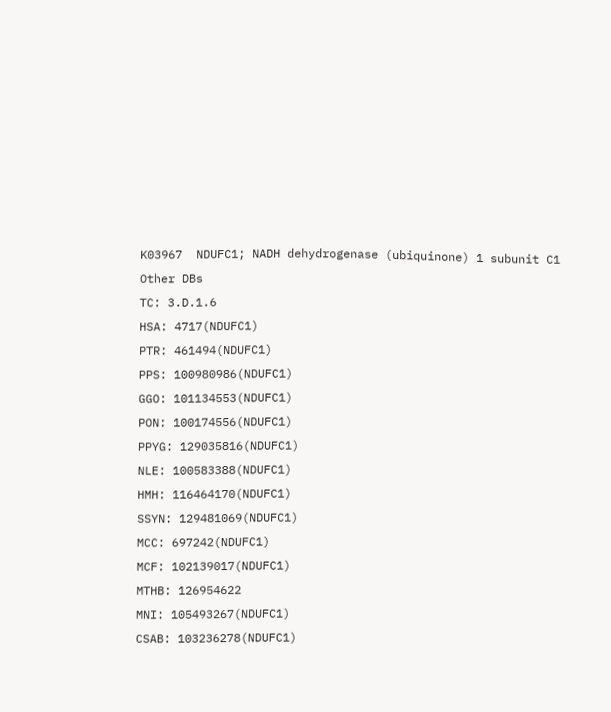K03967  NDUFC1; NADH dehydrogenase (ubiquinone) 1 subunit C1
Other DBs
TC: 3.D.1.6
HSA: 4717(NDUFC1)
PTR: 461494(NDUFC1)
PPS: 100980986(NDUFC1)
GGO: 101134553(NDUFC1)
PON: 100174556(NDUFC1)
PPYG: 129035816(NDUFC1)
NLE: 100583388(NDUFC1)
HMH: 116464170(NDUFC1)
SSYN: 129481069(NDUFC1)
MCC: 697242(NDUFC1)
MCF: 102139017(NDUFC1)
MTHB: 126954622
MNI: 105493267(NDUFC1)
CSAB: 103236278(NDUFC1)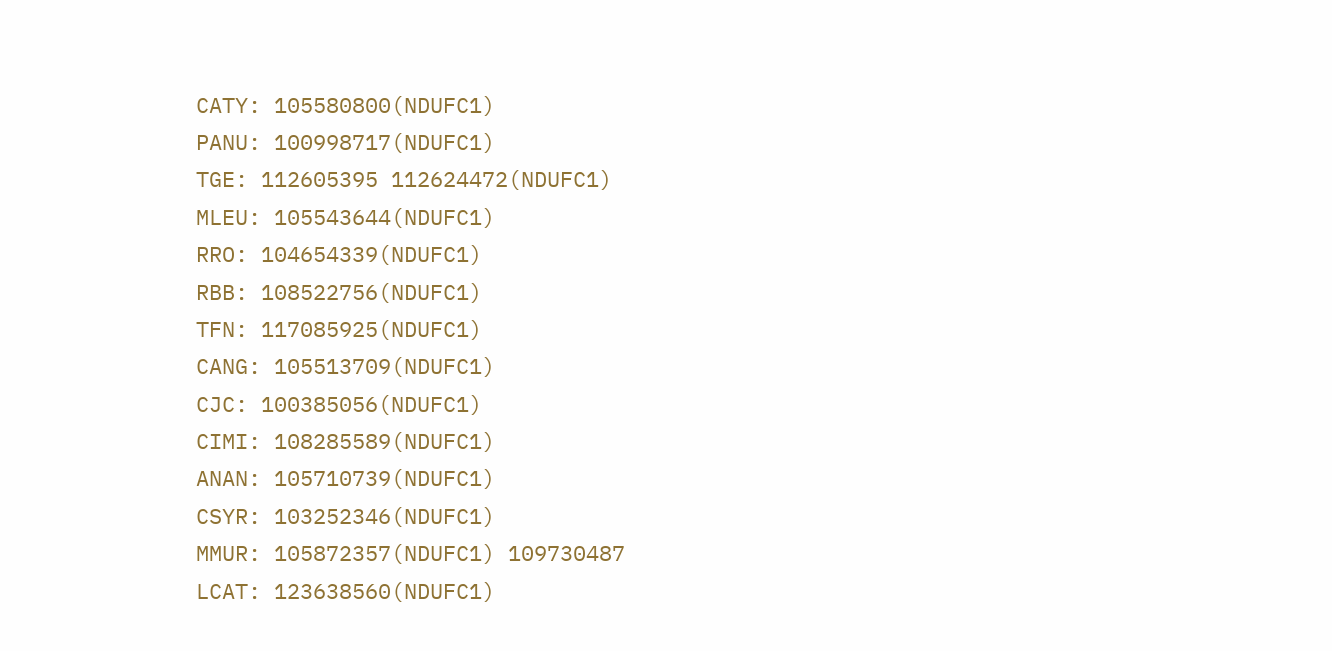CATY: 105580800(NDUFC1)
PANU: 100998717(NDUFC1)
TGE: 112605395 112624472(NDUFC1)
MLEU: 105543644(NDUFC1)
RRO: 104654339(NDUFC1)
RBB: 108522756(NDUFC1)
TFN: 117085925(NDUFC1)
CANG: 105513709(NDUFC1)
CJC: 100385056(NDUFC1)
CIMI: 108285589(NDUFC1)
ANAN: 105710739(NDUFC1)
CSYR: 103252346(NDUFC1)
MMUR: 105872357(NDUFC1) 109730487
LCAT: 123638560(NDUFC1)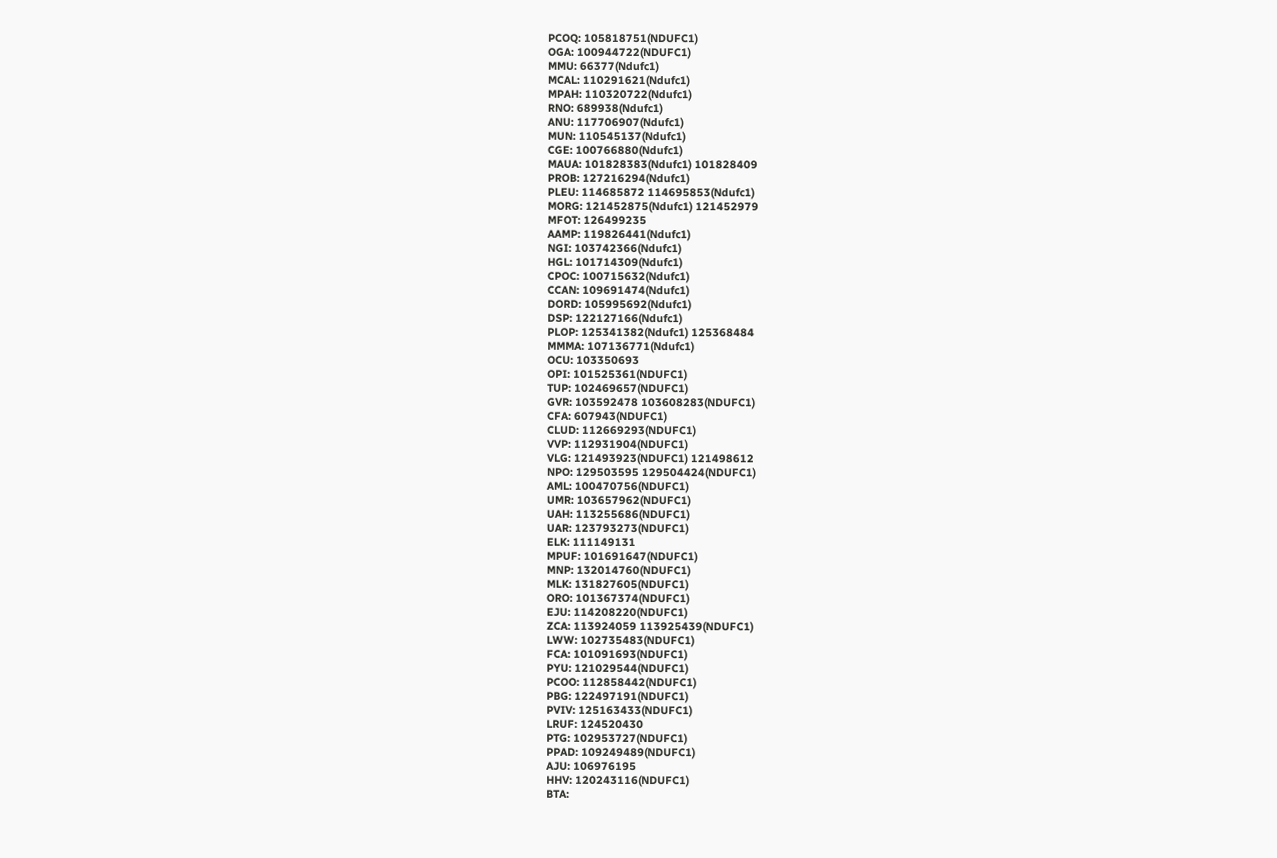PCOQ: 105818751(NDUFC1)
OGA: 100944722(NDUFC1)
MMU: 66377(Ndufc1)
MCAL: 110291621(Ndufc1)
MPAH: 110320722(Ndufc1)
RNO: 689938(Ndufc1)
ANU: 117706907(Ndufc1)
MUN: 110545137(Ndufc1)
CGE: 100766880(Ndufc1)
MAUA: 101828383(Ndufc1) 101828409
PROB: 127216294(Ndufc1)
PLEU: 114685872 114695853(Ndufc1)
MORG: 121452875(Ndufc1) 121452979
MFOT: 126499235
AAMP: 119826441(Ndufc1)
NGI: 103742366(Ndufc1)
HGL: 101714309(Ndufc1)
CPOC: 100715632(Ndufc1)
CCAN: 109691474(Ndufc1)
DORD: 105995692(Ndufc1)
DSP: 122127166(Ndufc1)
PLOP: 125341382(Ndufc1) 125368484
MMMA: 107136771(Ndufc1)
OCU: 103350693
OPI: 101525361(NDUFC1)
TUP: 102469657(NDUFC1)
GVR: 103592478 103608283(NDUFC1)
CFA: 607943(NDUFC1)
CLUD: 112669293(NDUFC1)
VVP: 112931904(NDUFC1)
VLG: 121493923(NDUFC1) 121498612
NPO: 129503595 129504424(NDUFC1)
AML: 100470756(NDUFC1)
UMR: 103657962(NDUFC1)
UAH: 113255686(NDUFC1)
UAR: 123793273(NDUFC1)
ELK: 111149131
MPUF: 101691647(NDUFC1)
MNP: 132014760(NDUFC1)
MLK: 131827605(NDUFC1)
ORO: 101367374(NDUFC1)
EJU: 114208220(NDUFC1)
ZCA: 113924059 113925439(NDUFC1)
LWW: 102735483(NDUFC1)
FCA: 101091693(NDUFC1)
PYU: 121029544(NDUFC1)
PCOO: 112858442(NDUFC1)
PBG: 122497191(NDUFC1)
PVIV: 125163433(NDUFC1)
LRUF: 124520430
PTG: 102953727(NDUFC1)
PPAD: 109249489(NDUFC1)
AJU: 106976195
HHV: 120243116(NDUFC1)
BTA: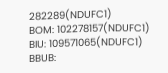282289(NDUFC1)
BOM: 102278157(NDUFC1)
BIU: 109571065(NDUFC1)
BBUB: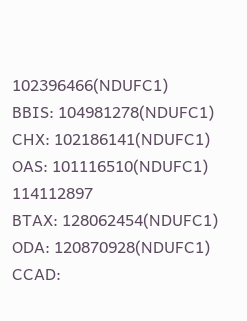102396466(NDUFC1)
BBIS: 104981278(NDUFC1)
CHX: 102186141(NDUFC1)
OAS: 101116510(NDUFC1) 114112897
BTAX: 128062454(NDUFC1)
ODA: 120870928(NDUFC1)
CCAD: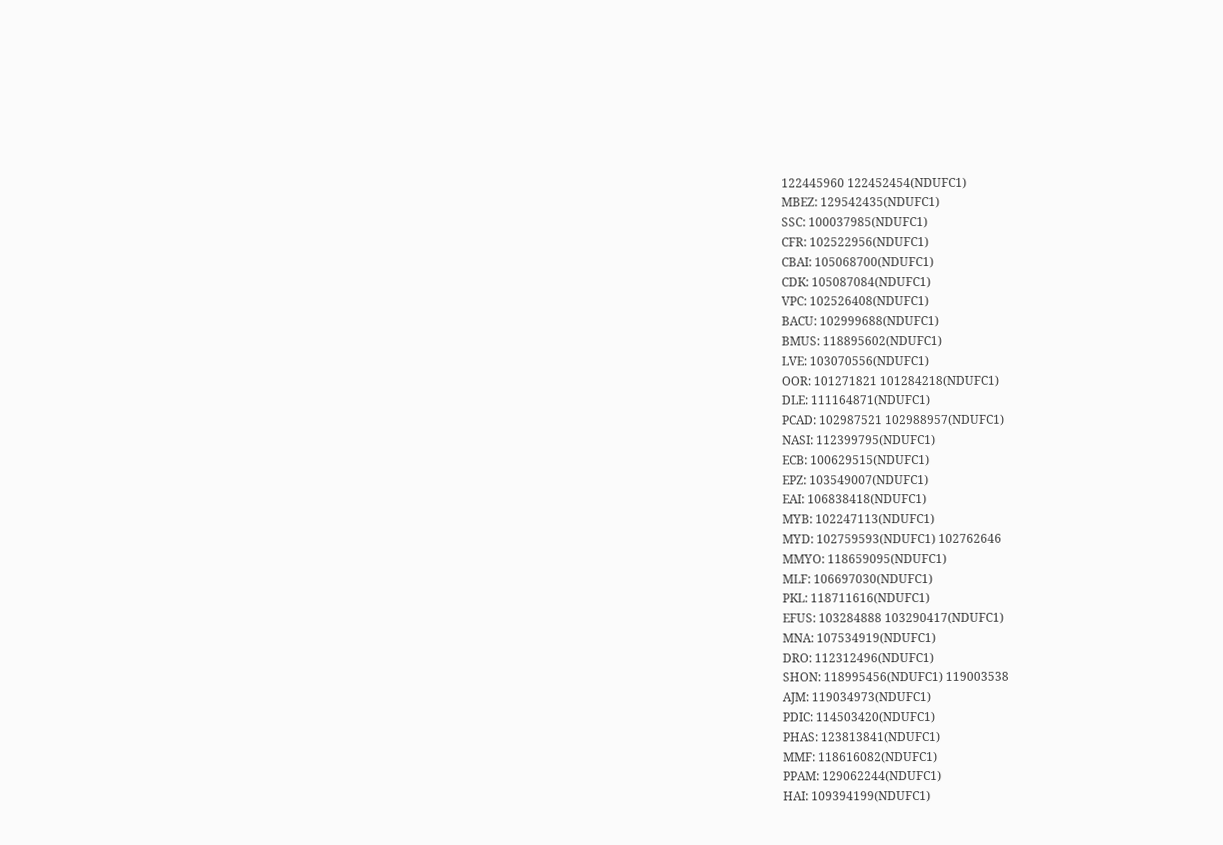122445960 122452454(NDUFC1)
MBEZ: 129542435(NDUFC1)
SSC: 100037985(NDUFC1)
CFR: 102522956(NDUFC1)
CBAI: 105068700(NDUFC1)
CDK: 105087084(NDUFC1)
VPC: 102526408(NDUFC1)
BACU: 102999688(NDUFC1)
BMUS: 118895602(NDUFC1)
LVE: 103070556(NDUFC1)
OOR: 101271821 101284218(NDUFC1)
DLE: 111164871(NDUFC1)
PCAD: 102987521 102988957(NDUFC1)
NASI: 112399795(NDUFC1)
ECB: 100629515(NDUFC1)
EPZ: 103549007(NDUFC1)
EAI: 106838418(NDUFC1)
MYB: 102247113(NDUFC1)
MYD: 102759593(NDUFC1) 102762646
MMYO: 118659095(NDUFC1)
MLF: 106697030(NDUFC1)
PKL: 118711616(NDUFC1)
EFUS: 103284888 103290417(NDUFC1)
MNA: 107534919(NDUFC1)
DRO: 112312496(NDUFC1)
SHON: 118995456(NDUFC1) 119003538
AJM: 119034973(NDUFC1)
PDIC: 114503420(NDUFC1)
PHAS: 123813841(NDUFC1)
MMF: 118616082(NDUFC1)
PPAM: 129062244(NDUFC1)
HAI: 109394199(NDUFC1)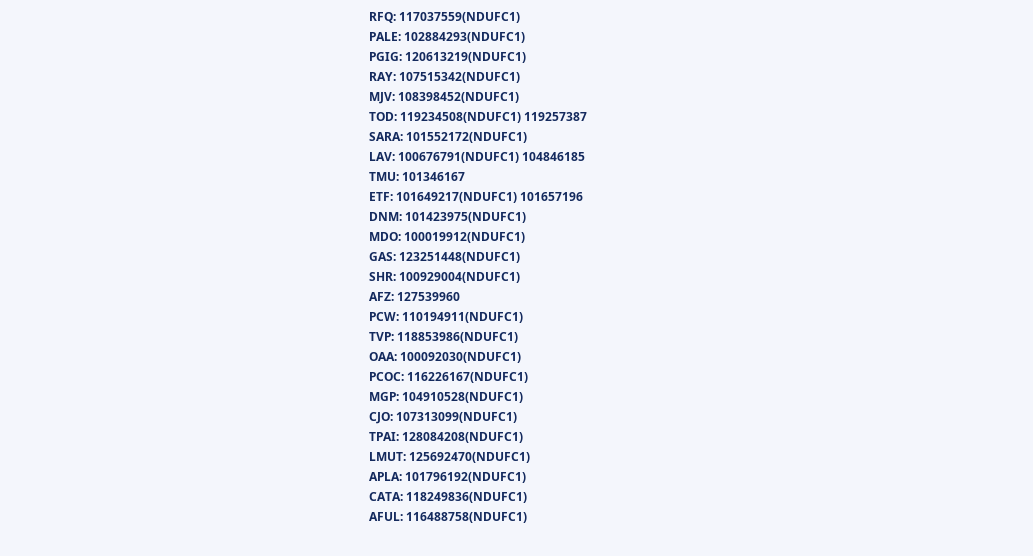RFQ: 117037559(NDUFC1)
PALE: 102884293(NDUFC1)
PGIG: 120613219(NDUFC1)
RAY: 107515342(NDUFC1)
MJV: 108398452(NDUFC1)
TOD: 119234508(NDUFC1) 119257387
SARA: 101552172(NDUFC1)
LAV: 100676791(NDUFC1) 104846185
TMU: 101346167
ETF: 101649217(NDUFC1) 101657196
DNM: 101423975(NDUFC1)
MDO: 100019912(NDUFC1)
GAS: 123251448(NDUFC1)
SHR: 100929004(NDUFC1)
AFZ: 127539960
PCW: 110194911(NDUFC1)
TVP: 118853986(NDUFC1)
OAA: 100092030(NDUFC1)
PCOC: 116226167(NDUFC1)
MGP: 104910528(NDUFC1)
CJO: 107313099(NDUFC1)
TPAI: 128084208(NDUFC1)
LMUT: 125692470(NDUFC1)
APLA: 101796192(NDUFC1)
CATA: 118249836(NDUFC1)
AFUL: 116488758(NDUFC1)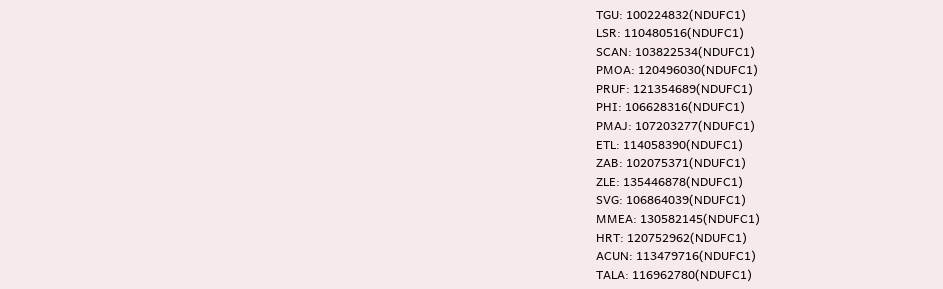TGU: 100224832(NDUFC1)
LSR: 110480516(NDUFC1)
SCAN: 103822534(NDUFC1)
PMOA: 120496030(NDUFC1)
PRUF: 121354689(NDUFC1)
PHI: 106628316(NDUFC1)
PMAJ: 107203277(NDUFC1)
ETL: 114058390(NDUFC1)
ZAB: 102075371(NDUFC1)
ZLE: 135446878(NDUFC1)
SVG: 106864039(NDUFC1)
MMEA: 130582145(NDUFC1)
HRT: 120752962(NDUFC1)
ACUN: 113479716(NDUFC1)
TALA: 116962780(NDUFC1)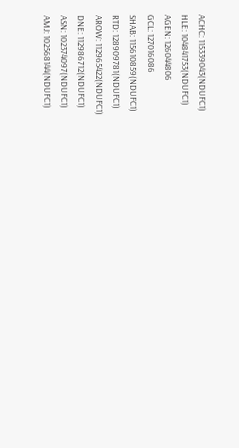ACHC: 115339043(NDUFC1)
HLE: 104841753(NDUFC1)
AGEN: 126044806
GCL: 127016086
SHAB: 115610859(NDUFC1)
RTD: 128909781(NDUFC1)
AROW: 112965422(NDUFC1)
DNE: 112986712(NDUFC1)
ASN: 102374097(NDUFC1)
AMJ: 102568144(NDUFC1)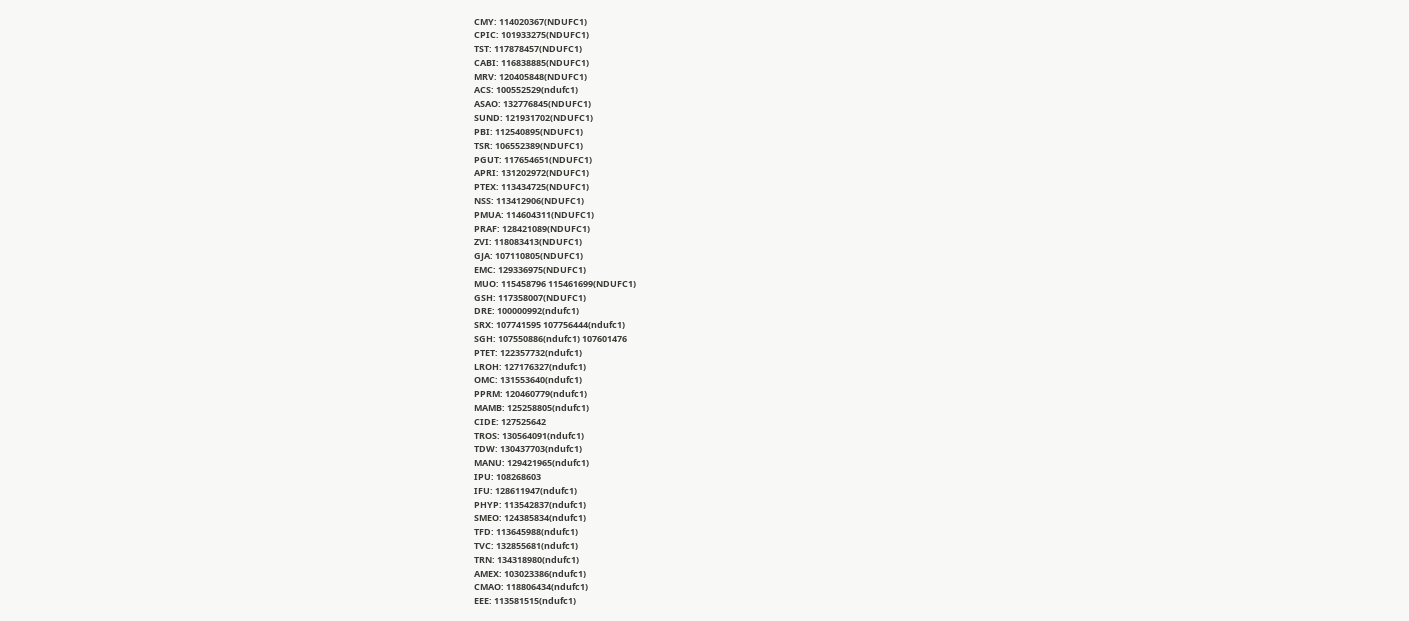CMY: 114020367(NDUFC1)
CPIC: 101933275(NDUFC1)
TST: 117878457(NDUFC1)
CABI: 116838885(NDUFC1)
MRV: 120405848(NDUFC1)
ACS: 100552529(ndufc1)
ASAO: 132776845(NDUFC1)
SUND: 121931702(NDUFC1)
PBI: 112540895(NDUFC1)
TSR: 106552389(NDUFC1)
PGUT: 117654651(NDUFC1)
APRI: 131202972(NDUFC1)
PTEX: 113434725(NDUFC1)
NSS: 113412906(NDUFC1)
PMUA: 114604311(NDUFC1)
PRAF: 128421089(NDUFC1)
ZVI: 118083413(NDUFC1)
GJA: 107110805(NDUFC1)
EMC: 129336975(NDUFC1)
MUO: 115458796 115461699(NDUFC1)
GSH: 117358007(NDUFC1)
DRE: 100000992(ndufc1)
SRX: 107741595 107756444(ndufc1)
SGH: 107550886(ndufc1) 107601476
PTET: 122357732(ndufc1)
LROH: 127176327(ndufc1)
OMC: 131553640(ndufc1)
PPRM: 120460779(ndufc1)
MAMB: 125258805(ndufc1)
CIDE: 127525642
TROS: 130564091(ndufc1)
TDW: 130437703(ndufc1)
MANU: 129421965(ndufc1)
IPU: 108268603
IFU: 128611947(ndufc1)
PHYP: 113542837(ndufc1)
SMEO: 124385834(ndufc1)
TFD: 113645988(ndufc1)
TVC: 132855681(ndufc1)
TRN: 134318980(ndufc1)
AMEX: 103023386(ndufc1)
CMAO: 118806434(ndufc1)
EEE: 113581515(ndufc1)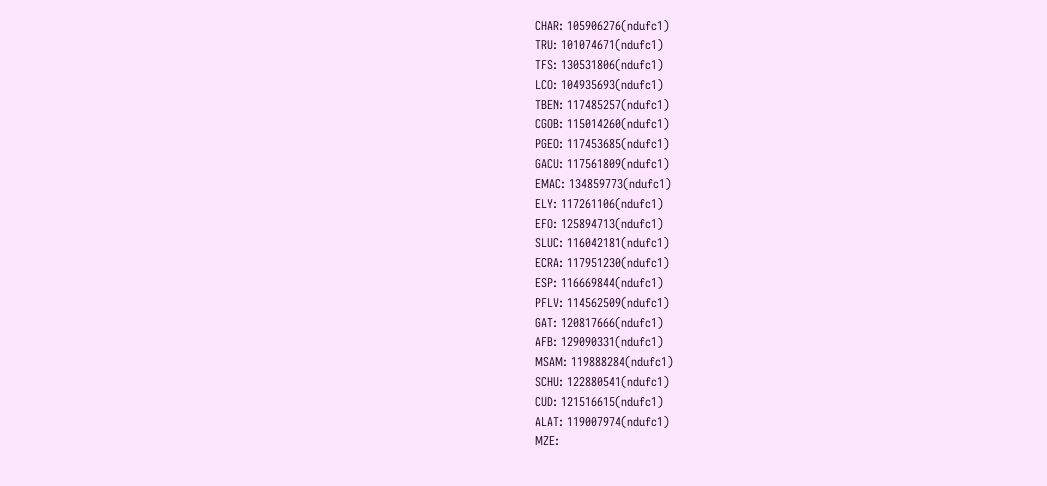CHAR: 105906276(ndufc1)
TRU: 101074671(ndufc1)
TFS: 130531806(ndufc1)
LCO: 104935693(ndufc1)
TBEN: 117485257(ndufc1)
CGOB: 115014260(ndufc1)
PGEO: 117453685(ndufc1)
GACU: 117561809(ndufc1)
EMAC: 134859773(ndufc1)
ELY: 117261106(ndufc1)
EFO: 125894713(ndufc1)
SLUC: 116042181(ndufc1)
ECRA: 117951230(ndufc1)
ESP: 116669844(ndufc1)
PFLV: 114562509(ndufc1)
GAT: 120817666(ndufc1)
AFB: 129090331(ndufc1)
MSAM: 119888284(ndufc1)
SCHU: 122880541(ndufc1)
CUD: 121516615(ndufc1)
ALAT: 119007974(ndufc1)
MZE: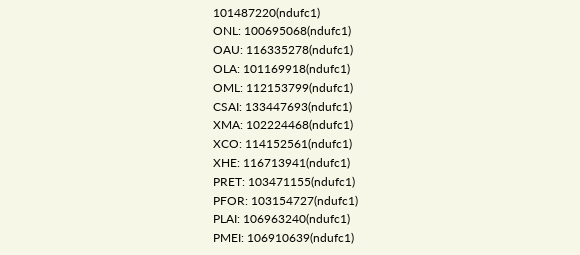101487220(ndufc1)
ONL: 100695068(ndufc1)
OAU: 116335278(ndufc1)
OLA: 101169918(ndufc1)
OML: 112153799(ndufc1)
CSAI: 133447693(ndufc1)
XMA: 102224468(ndufc1)
XCO: 114152561(ndufc1)
XHE: 116713941(ndufc1)
PRET: 103471155(ndufc1)
PFOR: 103154727(ndufc1)
PLAI: 106963240(ndufc1)
PMEI: 106910639(ndufc1)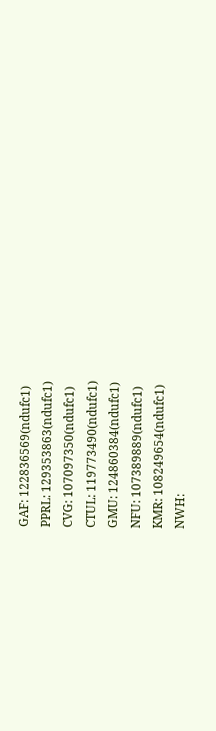GAF: 122836569(ndufc1)
PPRL: 129353863(ndufc1)
CVG: 107097350(ndufc1)
CTUL: 119773490(ndufc1)
GMU: 124860384(ndufc1)
NFU: 107389889(ndufc1)
KMR: 108249654(ndufc1)
NWH: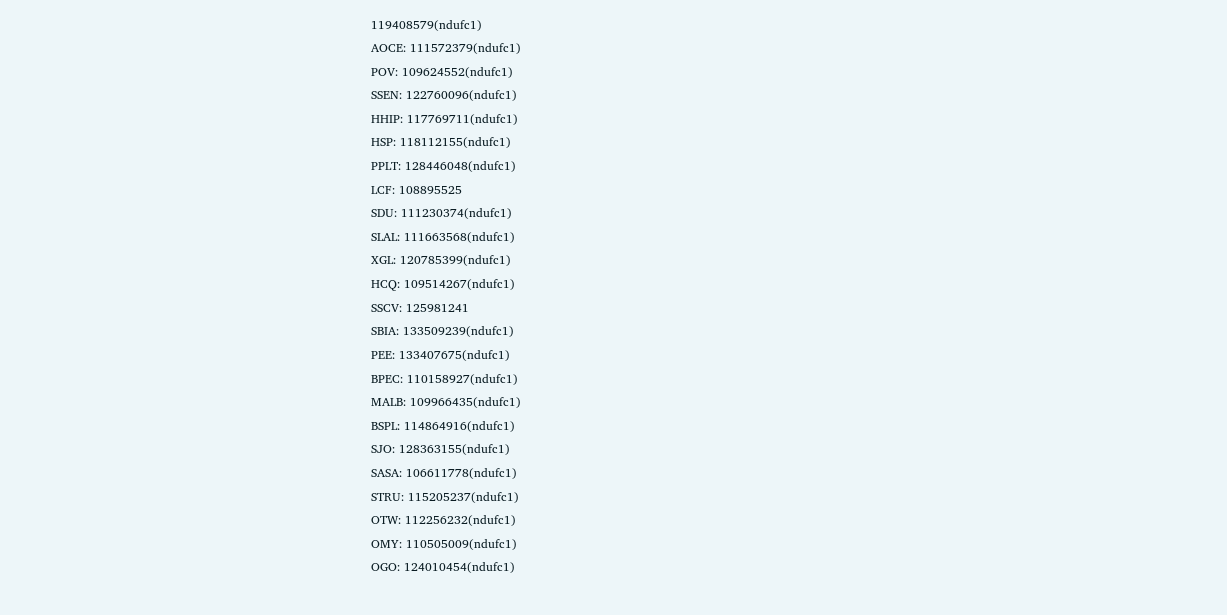119408579(ndufc1)
AOCE: 111572379(ndufc1)
POV: 109624552(ndufc1)
SSEN: 122760096(ndufc1)
HHIP: 117769711(ndufc1)
HSP: 118112155(ndufc1)
PPLT: 128446048(ndufc1)
LCF: 108895525
SDU: 111230374(ndufc1)
SLAL: 111663568(ndufc1)
XGL: 120785399(ndufc1)
HCQ: 109514267(ndufc1)
SSCV: 125981241
SBIA: 133509239(ndufc1)
PEE: 133407675(ndufc1)
BPEC: 110158927(ndufc1)
MALB: 109966435(ndufc1)
BSPL: 114864916(ndufc1)
SJO: 128363155(ndufc1)
SASA: 106611778(ndufc1)
STRU: 115205237(ndufc1)
OTW: 112256232(ndufc1)
OMY: 110505009(ndufc1)
OGO: 124010454(ndufc1)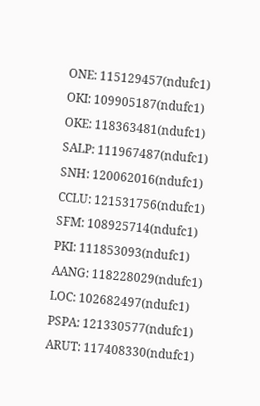ONE: 115129457(ndufc1)
OKI: 109905187(ndufc1)
OKE: 118363481(ndufc1)
SALP: 111967487(ndufc1)
SNH: 120062016(ndufc1)
CCLU: 121531756(ndufc1)
SFM: 108925714(ndufc1)
PKI: 111853093(ndufc1)
AANG: 118228029(ndufc1)
LOC: 102682497(ndufc1)
PSPA: 121330577(ndufc1)
ARUT: 117408330(ndufc1)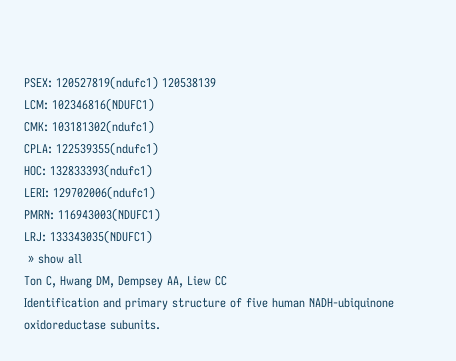PSEX: 120527819(ndufc1) 120538139
LCM: 102346816(NDUFC1)
CMK: 103181302(ndufc1)
CPLA: 122539355(ndufc1)
HOC: 132833393(ndufc1)
LERI: 129702006(ndufc1)
PMRN: 116943003(NDUFC1)
LRJ: 133343035(NDUFC1)
 » show all
Ton C, Hwang DM, Dempsey AA, Liew CC
Identification and primary structure of five human NADH-ubiquinone oxidoreductase subunits.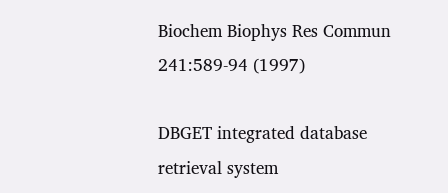Biochem Biophys Res Commun 241:589-94 (1997)

DBGET integrated database retrieval system